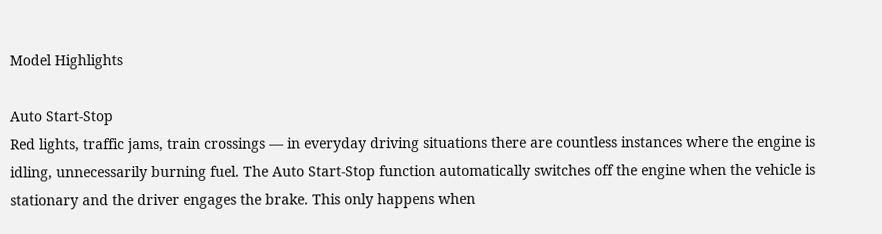Model Highlights

Auto Start-Stop
Red lights, traffic jams, train crossings — in everyday driving situations there are countless instances where the engine is idling, unnecessarily burning fuel. The Auto Start-Stop function automatically switches off the engine when the vehicle is stationary and the driver engages the brake. This only happens when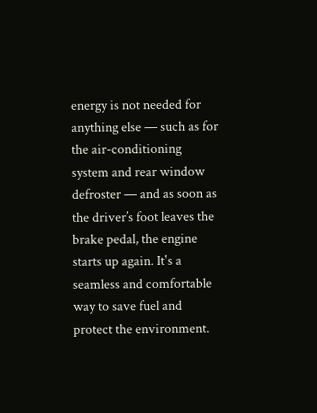energy is not needed for anything else — such as for the air-conditioning system and rear window defroster — and as soon as the driver’s foot leaves the brake pedal, the engine starts up again. It's a seamless and comfortable way to save fuel and protect the environment.